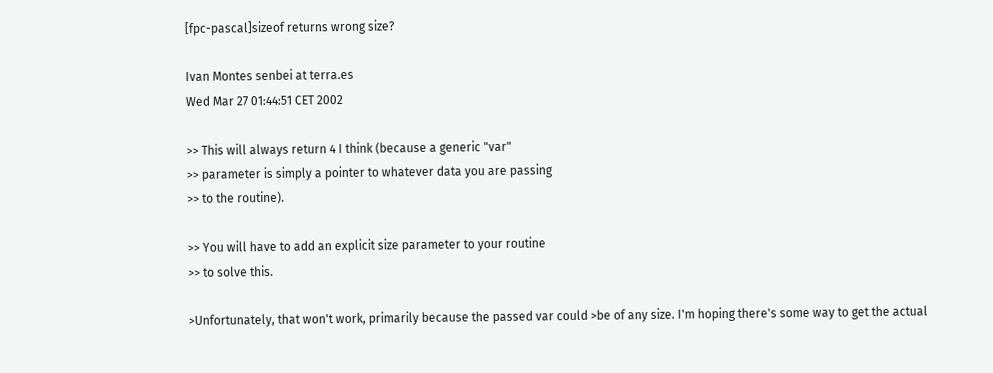[fpc-pascal]sizeof returns wrong size?

Ivan Montes senbei at terra.es
Wed Mar 27 01:44:51 CET 2002

>> This will always return 4 I think (because a generic "var"
>> parameter is simply a pointer to whatever data you are passing
>> to the routine).

>> You will have to add an explicit size parameter to your routine
>> to solve this.

>Unfortunately, that won't work, primarily because the passed var could >be of any size. I'm hoping there's some way to get the actual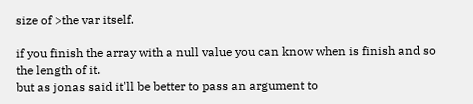size of >the var itself.

if you finish the array with a null value you can know when is finish and so the length of it.
but as jonas said it'll be better to pass an argument to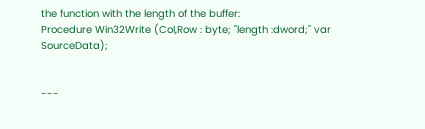the function with the length of the buffer:
Procedure Win32Write (Col,Row : byte; "length :dword;" var SourceData);


---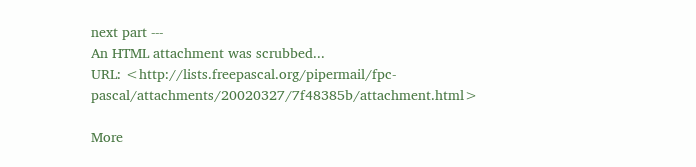next part ---
An HTML attachment was scrubbed...
URL: <http://lists.freepascal.org/pipermail/fpc-pascal/attachments/20020327/7f48385b/attachment.html>

More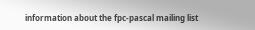information about the fpc-pascal mailing list